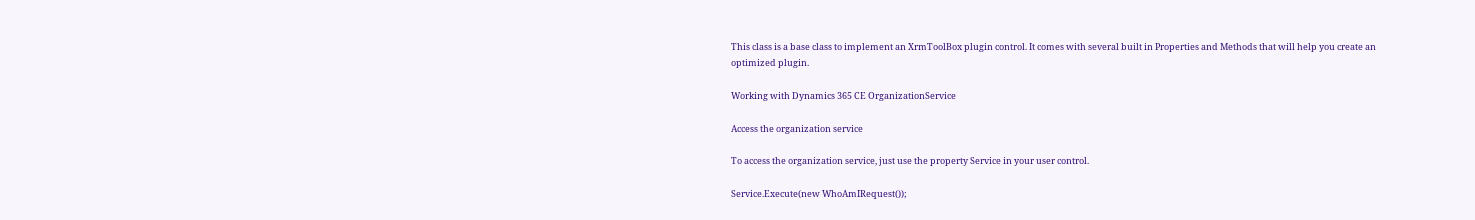This class is a base class to implement an XrmToolBox plugin control. It comes with several built in Properties and Methods that will help you create an optimized plugin.

Working with Dynamics 365 CE OrganizationService

Access the organization service

To access the organization service, just use the property Service in your user control.

Service.Execute(new WhoAmIRequest());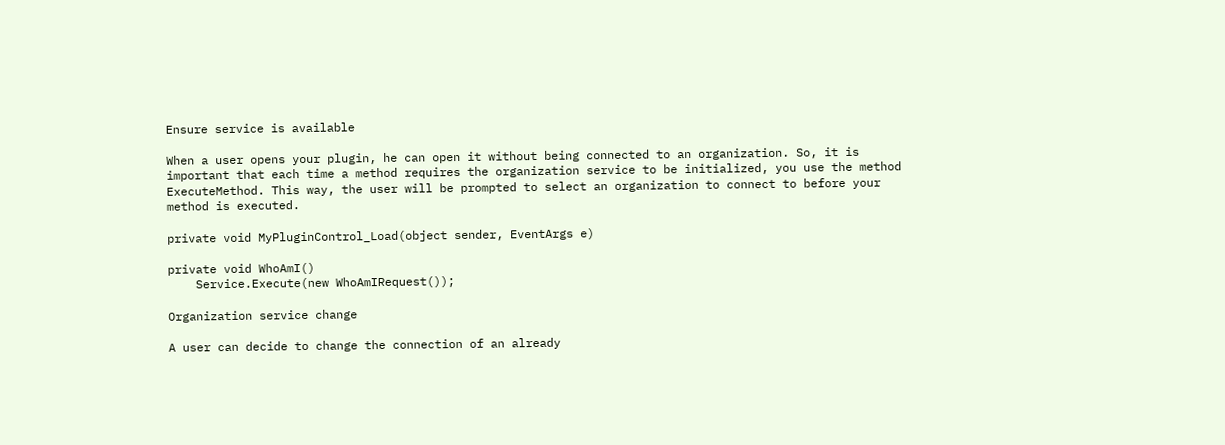Ensure service is available

When a user opens your plugin, he can open it without being connected to an organization. So, it is important that each time a method requires the organization service to be initialized, you use the method ExecuteMethod. This way, the user will be prompted to select an organization to connect to before your method is executed.

private void MyPluginControl_Load(object sender, EventArgs e)

private void WhoAmI()
    Service.Execute(new WhoAmIRequest());

Organization service change

A user can decide to change the connection of an already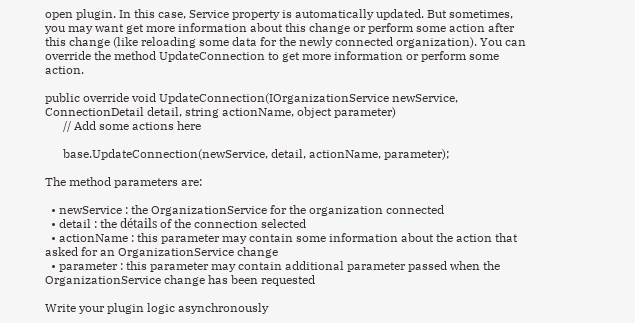open plugin. In this case, Service property is automatically updated. But sometimes, you may want get more information about this change or perform some action after this change (like reloading some data for the newly connected organization). You can override the method UpdateConnection to get more information or perform some action.

public override void UpdateConnection(IOrganizationService newService, ConnectionDetail detail, string actionName, object parameter)
      // Add some actions here

      base.UpdateConnection(newService, detail, actionName, parameter);

The method parameters are:

  • newService : the OrganizationService for the organization connected
  • detail : the détails of the connection selected
  • actionName : this parameter may contain some information about the action that asked for an OrganizationService change
  • parameter : this parameter may contain additional parameter passed when the OrganizationService change has been requested

Write your plugin logic asynchronously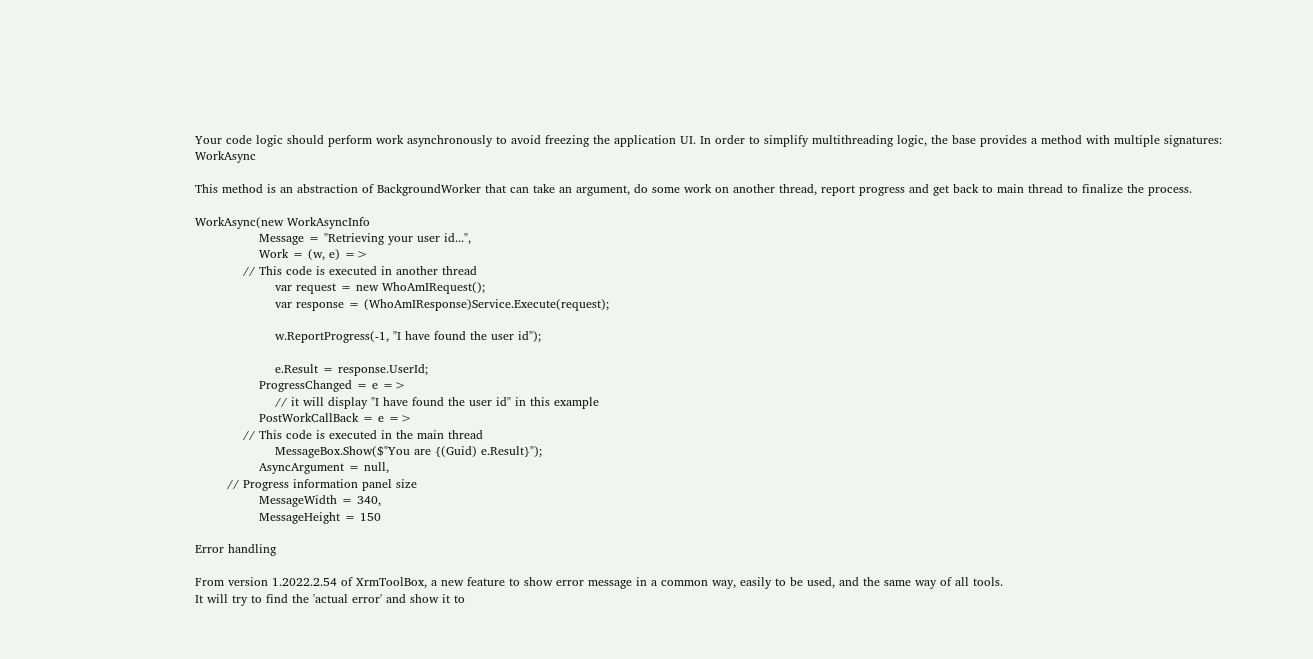Your code logic should perform work asynchronously to avoid freezing the application UI. In order to simplify multithreading logic, the base provides a method with multiple signatures: WorkAsync

This method is an abstraction of BackgroundWorker that can take an argument, do some work on another thread, report progress and get back to main thread to finalize the process.

WorkAsync(new WorkAsyncInfo
                Message = "Retrieving your user id...",
                Work = (w, e) =>
            // This code is executed in another thread
                    var request = new WhoAmIRequest();
                    var response = (WhoAmIResponse)Service.Execute(request);

                    w.ReportProgress(-1, "I have found the user id");

                    e.Result = response.UserId;
                ProgressChanged = e =>
                    // it will display "I have found the user id" in this example
                PostWorkCallBack = e =>
            // This code is executed in the main thread
                    MessageBox.Show($"You are {(Guid) e.Result}");
                AsyncArgument = null,
        // Progress information panel size
                MessageWidth = 340,
                MessageHeight = 150

Error handling

From version 1.2022.2.54 of XrmToolBox, a new feature to show error message in a common way, easily to be used, and the same way of all tools.
It will try to find the 'actual error' and show it to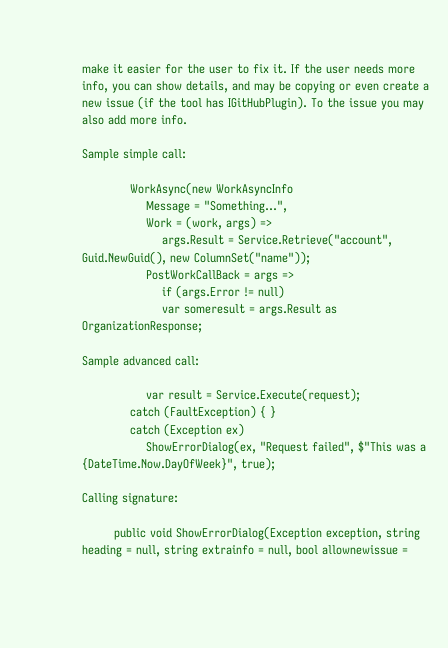make it easier for the user to fix it. If the user needs more info, you can show details, and may be copying or even create a new issue (if the tool has IGitHubPlugin). To the issue you may also add more info.

Sample simple call:

            WorkAsync(new WorkAsyncInfo
                Message = "Something...",
                Work = (work, args) =>
                    args.Result = Service.Retrieve("account", Guid.NewGuid(), new ColumnSet("name"));
                PostWorkCallBack = args =>
                    if (args.Error != null)
                    var someresult = args.Result as OrganizationResponse;

Sample advanced call:

                var result = Service.Execute(request);
            catch (FaultException) { }
            catch (Exception ex)
                ShowErrorDialog(ex, "Request failed", $"This was a {DateTime.Now.DayOfWeek}", true);

Calling signature:

        public void ShowErrorDialog(Exception exception, string heading = null, string extrainfo = null, bool allownewissue =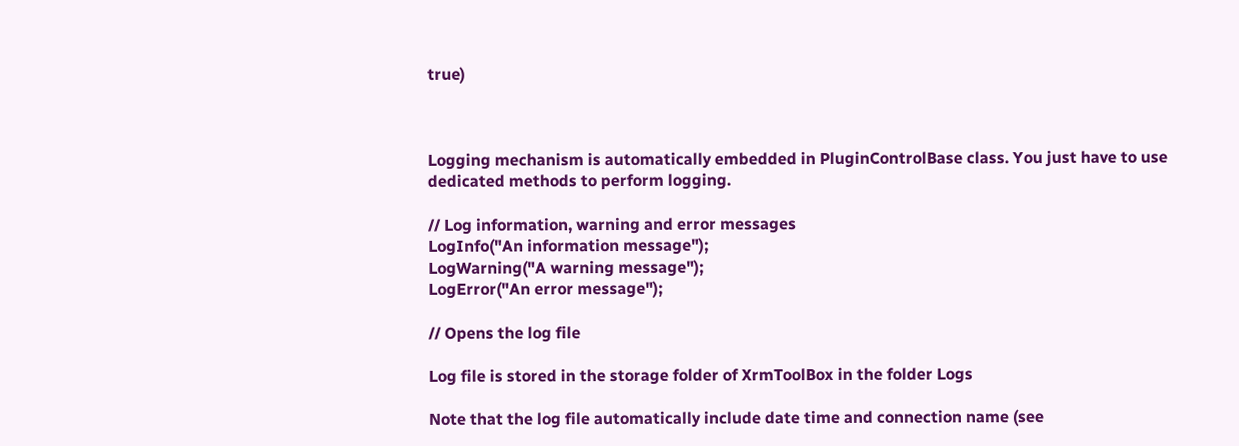true)



Logging mechanism is automatically embedded in PluginControlBase class. You just have to use dedicated methods to perform logging.

// Log information, warning and error messages
LogInfo("An information message");
LogWarning("A warning message");
LogError("An error message");

// Opens the log file

Log file is stored in the storage folder of XrmToolBox in the folder Logs

Note that the log file automatically include date time and connection name (see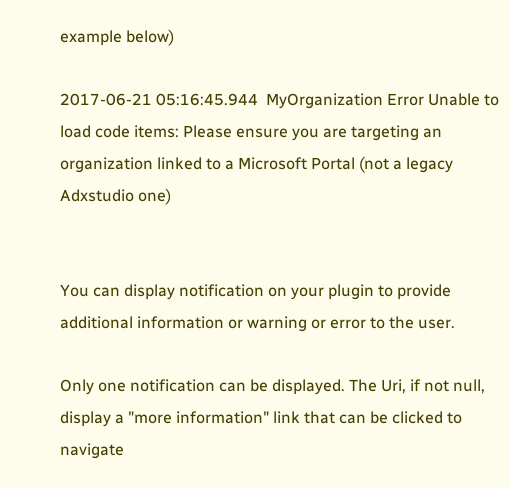example below)

2017-06-21 05:16:45.944  MyOrganization Error Unable to load code items: Please ensure you are targeting an organization linked to a Microsoft Portal (not a legacy Adxstudio one)


You can display notification on your plugin to provide additional information or warning or error to the user.

Only one notification can be displayed. The Uri, if not null, display a "more information" link that can be clicked to navigate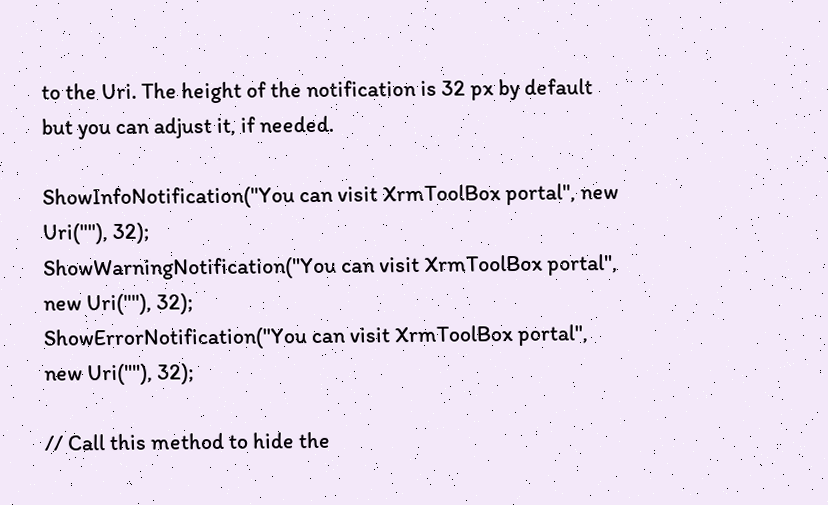to the Uri. The height of the notification is 32 px by default but you can adjust it, if needed.

ShowInfoNotification("You can visit XrmToolBox portal", new Uri(""), 32);
ShowWarningNotification("You can visit XrmToolBox portal", new Uri(""), 32);
ShowErrorNotification("You can visit XrmToolBox portal", new Uri(""), 32);

// Call this method to hide the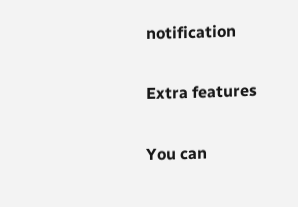notification

Extra features

You can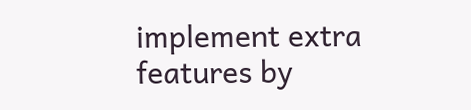implement extra features by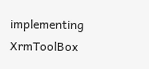implementing XrmToolBox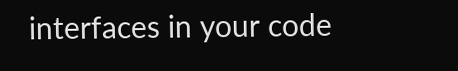interfaces in your code